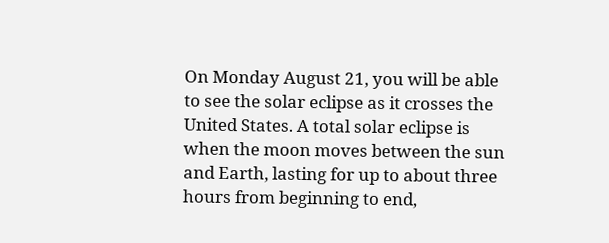On Monday August 21, you will be able to see the solar eclipse as it crosses the United States. A total solar eclipse is when the moon moves between the sun and Earth, lasting for up to about three hours from beginning to end,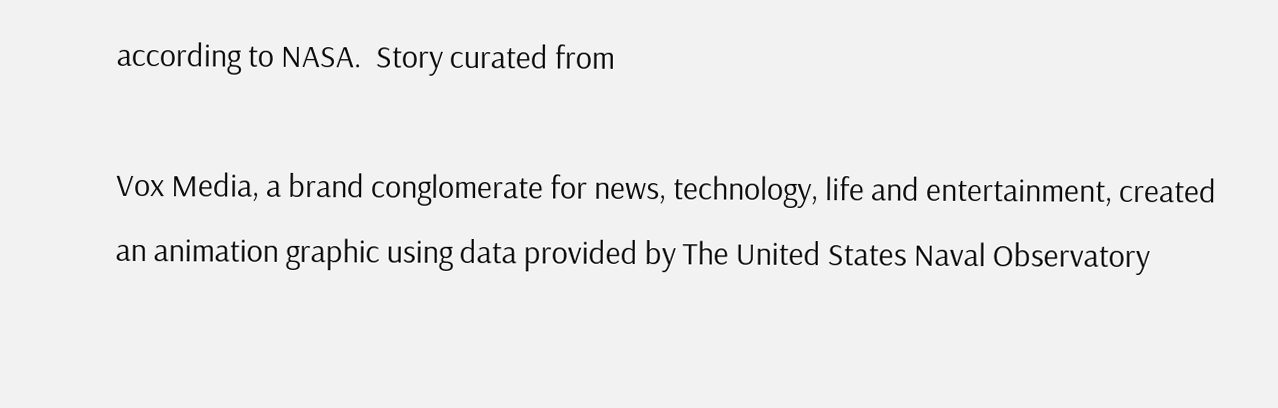according to NASA.  Story curated from

Vox Media, a brand conglomerate for news, technology, life and entertainment, created an animation graphic using data provided by The United States Naval Observatory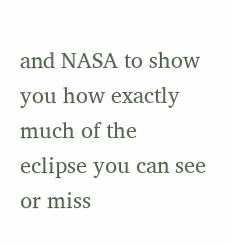and NASA to show you how exactly much of the eclipse you can see or miss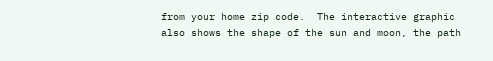from your home zip code.  The interactive graphic also shows the shape of the sun and moon, the path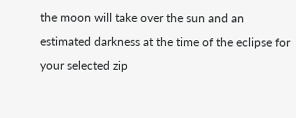the moon will take over the sun and an estimated darkness at the time of the eclipse for your selected zip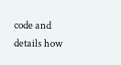code and details how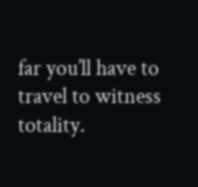far you’ll have to travel to witness totality.